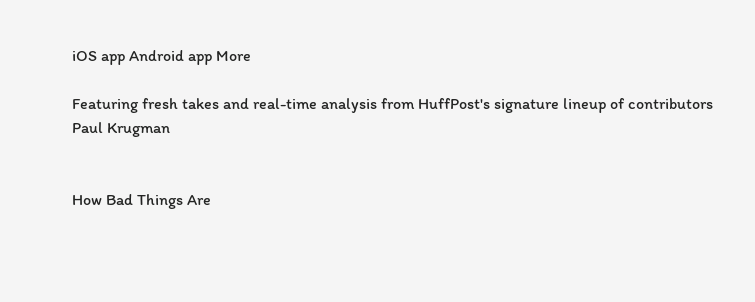iOS app Android app More

Featuring fresh takes and real-time analysis from HuffPost's signature lineup of contributors
Paul Krugman


How Bad Things Are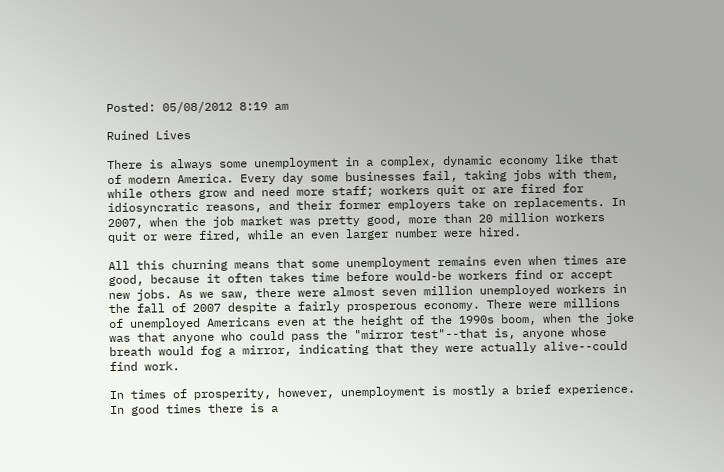Posted: 05/08/2012 8:19 am

Ruined Lives

There is always some unemployment in a complex, dynamic economy like that of modern America. Every day some businesses fail, taking jobs with them, while others grow and need more staff; workers quit or are fired for idiosyncratic reasons, and their former employers take on replacements. In 2007, when the job market was pretty good, more than 20 million workers quit or were fired, while an even larger number were hired.

All this churning means that some unemployment remains even when times are good, because it often takes time before would-be workers find or accept new jobs. As we saw, there were almost seven million unemployed workers in the fall of 2007 despite a fairly prosperous economy. There were millions of unemployed Americans even at the height of the 1990s boom, when the joke was that anyone who could pass the "mirror test"--that is, anyone whose breath would fog a mirror, indicating that they were actually alive--could find work.

In times of prosperity, however, unemployment is mostly a brief experience. In good times there is a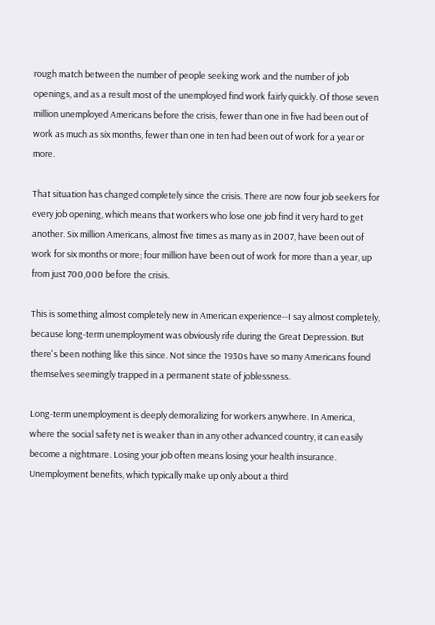rough match between the number of people seeking work and the number of job openings, and as a result most of the unemployed find work fairly quickly. Of those seven million unemployed Americans before the crisis, fewer than one in five had been out of work as much as six months, fewer than one in ten had been out of work for a year or more.

That situation has changed completely since the crisis. There are now four job seekers for every job opening, which means that workers who lose one job find it very hard to get another. Six million Americans, almost five times as many as in 2007, have been out of work for six months or more; four million have been out of work for more than a year, up from just 700,000 before the crisis.

This is something almost completely new in American experience--I say almost completely, because long-term unemployment was obviously rife during the Great Depression. But there's been nothing like this since. Not since the 1930s have so many Americans found themselves seemingly trapped in a permanent state of joblessness.

Long-term unemployment is deeply demoralizing for workers anywhere. In America, where the social safety net is weaker than in any other advanced country, it can easily become a nightmare. Losing your job often means losing your health insurance. Unemployment benefits, which typically make up only about a third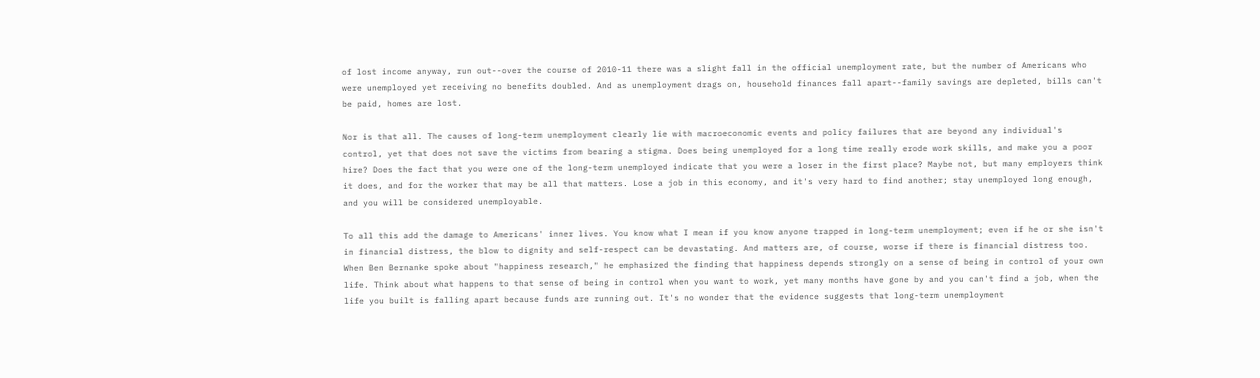of lost income anyway, run out--over the course of 2010-11 there was a slight fall in the official unemployment rate, but the number of Americans who were unemployed yet receiving no benefits doubled. And as unemployment drags on, household finances fall apart--family savings are depleted, bills can't be paid, homes are lost.

Nor is that all. The causes of long-term unemployment clearly lie with macroeconomic events and policy failures that are beyond any individual's control, yet that does not save the victims from bearing a stigma. Does being unemployed for a long time really erode work skills, and make you a poor hire? Does the fact that you were one of the long-term unemployed indicate that you were a loser in the first place? Maybe not, but many employers think it does, and for the worker that may be all that matters. Lose a job in this economy, and it's very hard to find another; stay unemployed long enough, and you will be considered unemployable.

To all this add the damage to Americans' inner lives. You know what I mean if you know anyone trapped in long-term unemployment; even if he or she isn't in financial distress, the blow to dignity and self-respect can be devastating. And matters are, of course, worse if there is financial distress too. When Ben Bernanke spoke about "happiness research," he emphasized the finding that happiness depends strongly on a sense of being in control of your own life. Think about what happens to that sense of being in control when you want to work, yet many months have gone by and you can't find a job, when the life you built is falling apart because funds are running out. It's no wonder that the evidence suggests that long-term unemployment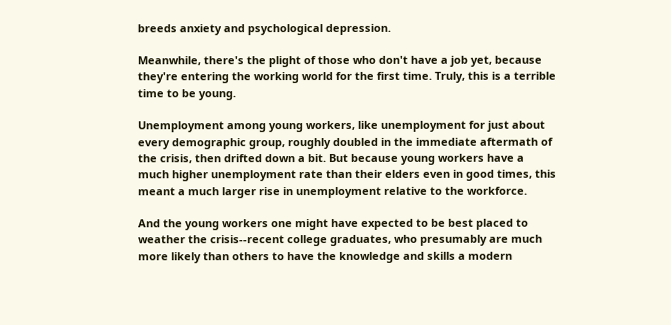breeds anxiety and psychological depression.

Meanwhile, there's the plight of those who don't have a job yet, because they're entering the working world for the first time. Truly, this is a terrible time to be young.

Unemployment among young workers, like unemployment for just about every demographic group, roughly doubled in the immediate aftermath of the crisis, then drifted down a bit. But because young workers have a much higher unemployment rate than their elders even in good times, this meant a much larger rise in unemployment relative to the workforce.

And the young workers one might have expected to be best placed to weather the crisis--recent college graduates, who presumably are much more likely than others to have the knowledge and skills a modern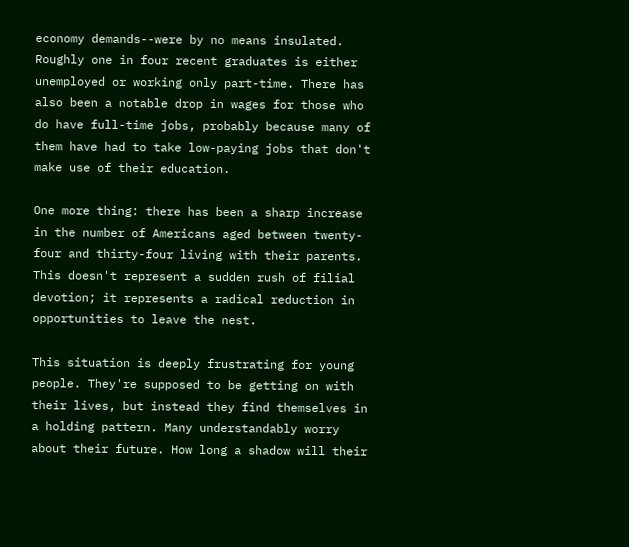economy demands--were by no means insulated. Roughly one in four recent graduates is either unemployed or working only part-time. There has also been a notable drop in wages for those who do have full-time jobs, probably because many of them have had to take low-paying jobs that don't make use of their education.

One more thing: there has been a sharp increase in the number of Americans aged between twenty-four and thirty-four living with their parents. This doesn't represent a sudden rush of filial devotion; it represents a radical reduction in opportunities to leave the nest.

This situation is deeply frustrating for young people. They're supposed to be getting on with their lives, but instead they find themselves in a holding pattern. Many understandably worry about their future. How long a shadow will their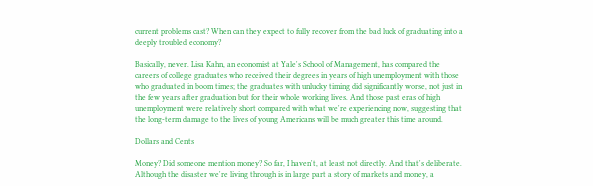current problems cast? When can they expect to fully recover from the bad luck of graduating into a deeply troubled economy?

Basically, never. Lisa Kahn, an economist at Yale's School of Management, has compared the careers of college graduates who received their degrees in years of high unemployment with those who graduated in boom times; the graduates with unlucky timing did significantly worse, not just in the few years after graduation but for their whole working lives. And those past eras of high unemployment were relatively short compared with what we're experiencing now, suggesting that the long-term damage to the lives of young Americans will be much greater this time around.

Dollars and Cents

Money? Did someone mention money? So far, I haven't, at least not directly. And that's deliberate. Although the disaster we're living through is in large part a story of markets and money, a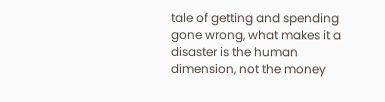tale of getting and spending gone wrong, what makes it a disaster is the human dimension, not the money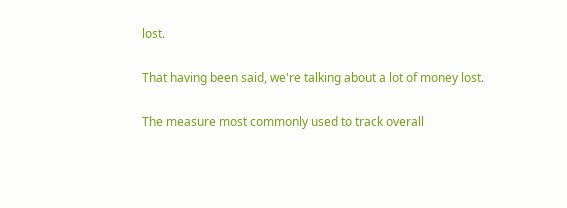lost.

That having been said, we're talking about a lot of money lost.

The measure most commonly used to track overall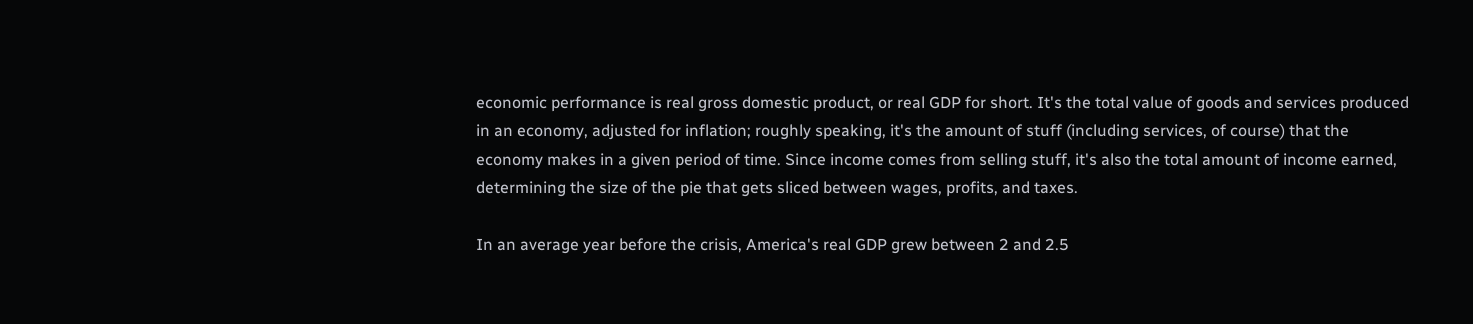economic performance is real gross domestic product, or real GDP for short. It's the total value of goods and services produced in an economy, adjusted for inflation; roughly speaking, it's the amount of stuff (including services, of course) that the economy makes in a given period of time. Since income comes from selling stuff, it's also the total amount of income earned, determining the size of the pie that gets sliced between wages, profits, and taxes.

In an average year before the crisis, America's real GDP grew between 2 and 2.5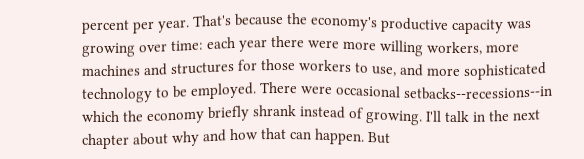percent per year. That's because the economy's productive capacity was growing over time: each year there were more willing workers, more machines and structures for those workers to use, and more sophisticated technology to be employed. There were occasional setbacks--recessions--in which the economy briefly shrank instead of growing. I'll talk in the next chapter about why and how that can happen. But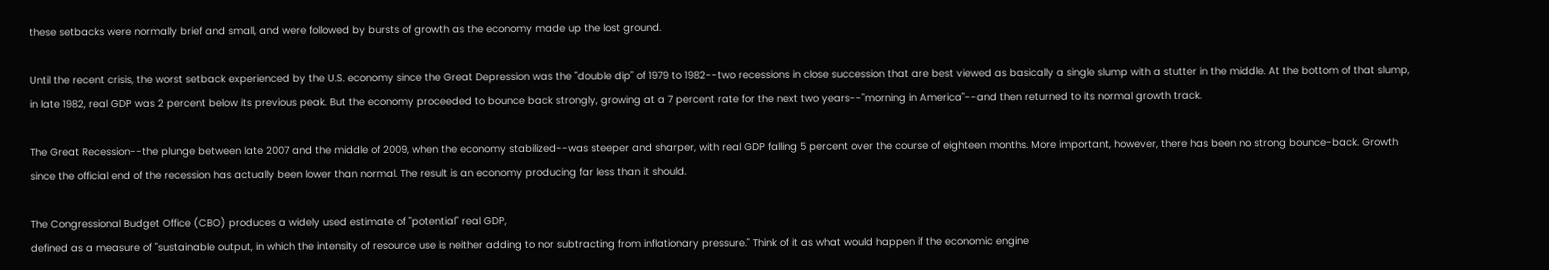these setbacks were normally brief and small, and were followed by bursts of growth as the economy made up the lost ground.

Until the recent crisis, the worst setback experienced by the U.S. economy since the Great Depression was the "double dip" of 1979 to 1982--two recessions in close succession that are best viewed as basically a single slump with a stutter in the middle. At the bottom of that slump, in late 1982, real GDP was 2 percent below its previous peak. But the economy proceeded to bounce back strongly, growing at a 7 percent rate for the next two years--"morning in America"--and then returned to its normal growth track.

The Great Recession--the plunge between late 2007 and the middle of 2009, when the economy stabilized--was steeper and sharper, with real GDP falling 5 percent over the course of eighteen months. More important, however, there has been no strong bounce-back. Growth since the official end of the recession has actually been lower than normal. The result is an economy producing far less than it should.

The Congressional Budget Office (CBO) produces a widely used estimate of "potential" real GDP,
defined as a measure of "sustainable output, in which the intensity of resource use is neither adding to nor subtracting from inflationary pressure." Think of it as what would happen if the economic engine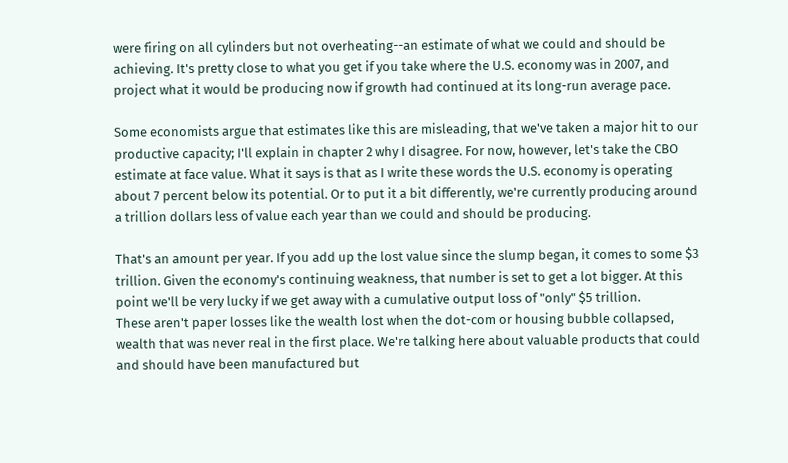were firing on all cylinders but not overheating--an estimate of what we could and should be achieving. It's pretty close to what you get if you take where the U.S. economy was in 2007, and project what it would be producing now if growth had continued at its long-run average pace.

Some economists argue that estimates like this are misleading, that we've taken a major hit to our productive capacity; I'll explain in chapter 2 why I disagree. For now, however, let's take the CBO estimate at face value. What it says is that as I write these words the U.S. economy is operating about 7 percent below its potential. Or to put it a bit differently, we're currently producing around a trillion dollars less of value each year than we could and should be producing.

That's an amount per year. If you add up the lost value since the slump began, it comes to some $3 trillion. Given the economy's continuing weakness, that number is set to get a lot bigger. At this point we'll be very lucky if we get away with a cumulative output loss of "only" $5 trillion.
These aren't paper losses like the wealth lost when the dot-com or housing bubble collapsed, wealth that was never real in the first place. We're talking here about valuable products that could and should have been manufactured but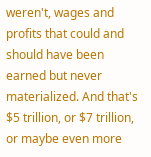weren't, wages and profits that could and should have been earned but never materialized. And that's $5 trillion, or $7 trillion, or maybe even more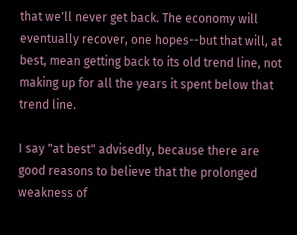that we'll never get back. The economy will eventually recover, one hopes--but that will, at best, mean getting back to its old trend line, not making up for all the years it spent below that trend line.

I say "at best" advisedly, because there are good reasons to believe that the prolonged weakness of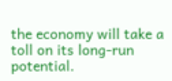the economy will take a toll on its long-run potential.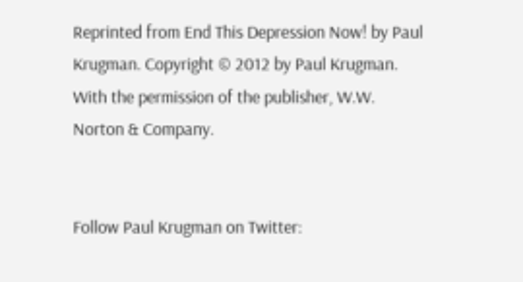Reprinted from End This Depression Now! by Paul Krugman. Copyright © 2012 by Paul Krugman. With the permission of the publisher, W.W. Norton & Company.


Follow Paul Krugman on Twitter: